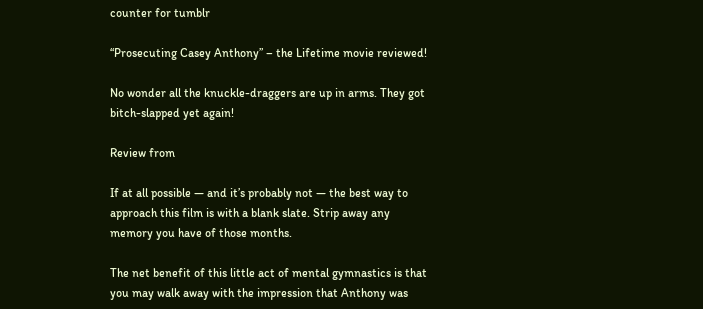counter for tumblr

“Prosecuting Casey Anthony” – the Lifetime movie reviewed!

No wonder all the knuckle-draggers are up in arms. They got bitch-slapped yet again!

Review from

If at all possible — and it’s probably not — the best way to approach this film is with a blank slate. Strip away any memory you have of those months.

The net benefit of this little act of mental gymnastics is that you may walk away with the impression that Anthony was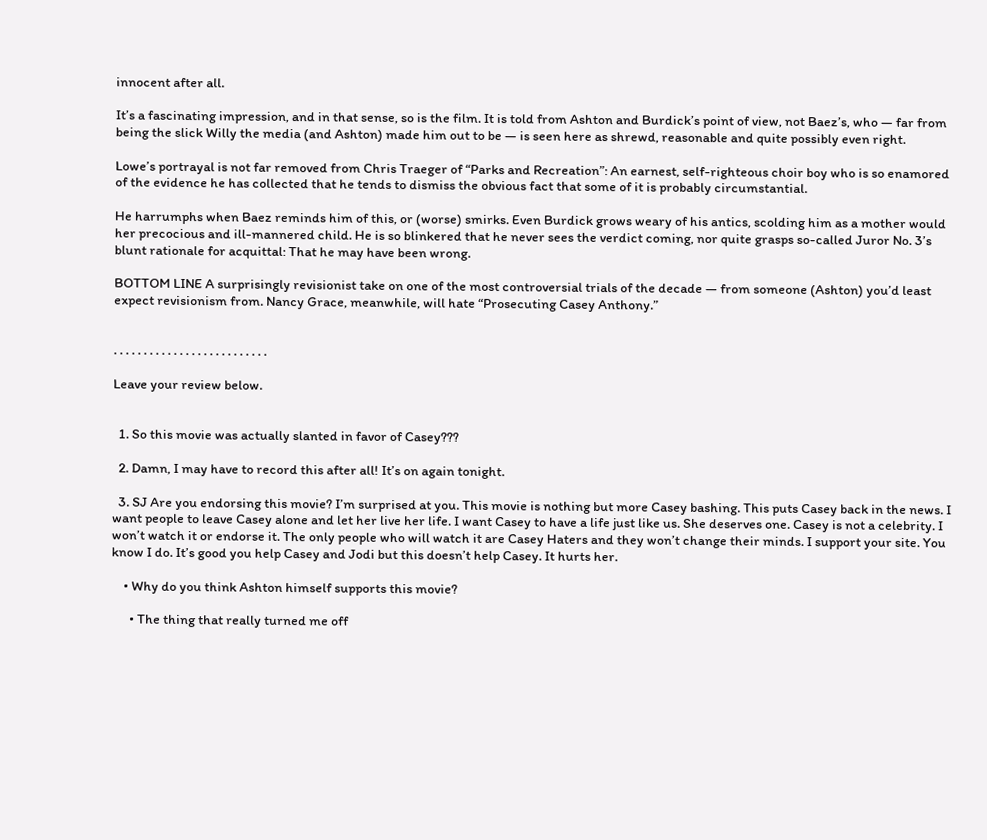innocent after all.

It’s a fascinating impression, and in that sense, so is the film. It is told from Ashton and Burdick’s point of view, not Baez’s, who — far from being the slick Willy the media (and Ashton) made him out to be — is seen here as shrewd, reasonable and quite possibly even right.

Lowe’s portrayal is not far removed from Chris Traeger of “Parks and Recreation”: An earnest, self-righteous choir boy who is so enamored of the evidence he has collected that he tends to dismiss the obvious fact that some of it is probably circumstantial.

He harrumphs when Baez reminds him of this, or (worse) smirks. Even Burdick grows weary of his antics, scolding him as a mother would her precocious and ill-mannered child. He is so blinkered that he never sees the verdict coming, nor quite grasps so-called Juror No. 3’s blunt rationale for acquittal: That he may have been wrong.

BOTTOM LINE A surprisingly revisionist take on one of the most controversial trials of the decade — from someone (Ashton) you’d least expect revisionism from. Nancy Grace, meanwhile, will hate “Prosecuting Casey Anthony.”


. . . . . . . . . . . . . . . . . . . . . . . . . .

Leave your review below.


  1. So this movie was actually slanted in favor of Casey???

  2. Damn, I may have to record this after all! It’s on again tonight.

  3. SJ Are you endorsing this movie? I’m surprised at you. This movie is nothing but more Casey bashing. This puts Casey back in the news. I want people to leave Casey alone and let her live her life. I want Casey to have a life just like us. She deserves one. Casey is not a celebrity. I won’t watch it or endorse it. The only people who will watch it are Casey Haters and they won’t change their minds. I support your site. You know I do. It’s good you help Casey and Jodi but this doesn’t help Casey. It hurts her.

    • Why do you think Ashton himself supports this movie?

      • The thing that really turned me off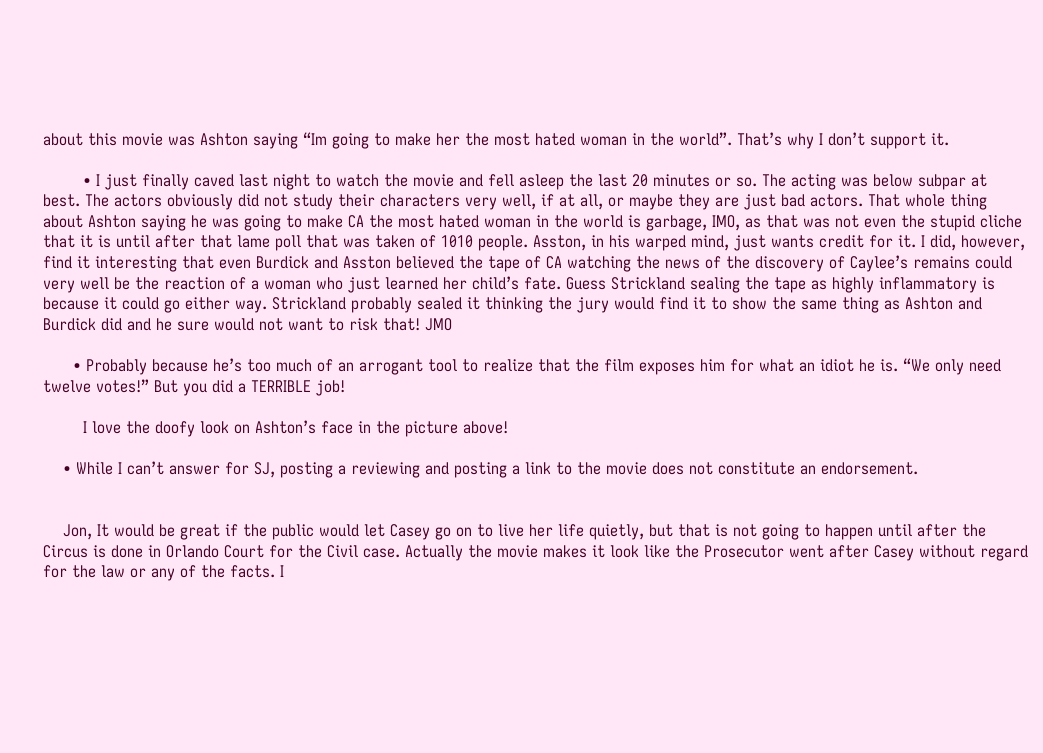about this movie was Ashton saying “Im going to make her the most hated woman in the world”. That’s why I don’t support it.

        • I just finally caved last night to watch the movie and fell asleep the last 20 minutes or so. The acting was below subpar at best. The actors obviously did not study their characters very well, if at all, or maybe they are just bad actors. That whole thing about Ashton saying he was going to make CA the most hated woman in the world is garbage, IMO, as that was not even the stupid cliche that it is until after that lame poll that was taken of 1010 people. Asston, in his warped mind, just wants credit for it. I did, however, find it interesting that even Burdick and Asston believed the tape of CA watching the news of the discovery of Caylee’s remains could very well be the reaction of a woman who just learned her child’s fate. Guess Strickland sealing the tape as highly inflammatory is because it could go either way. Strickland probably sealed it thinking the jury would find it to show the same thing as Ashton and Burdick did and he sure would not want to risk that! JMO

      • Probably because he’s too much of an arrogant tool to realize that the film exposes him for what an idiot he is. “We only need twelve votes!” But you did a TERRIBLE job!

        I love the doofy look on Ashton’s face in the picture above!

    • While I can’t answer for SJ, posting a reviewing and posting a link to the movie does not constitute an endorsement.


    Jon, It would be great if the public would let Casey go on to live her life quietly, but that is not going to happen until after the Circus is done in Orlando Court for the Civil case. Actually the movie makes it look like the Prosecutor went after Casey without regard for the law or any of the facts. I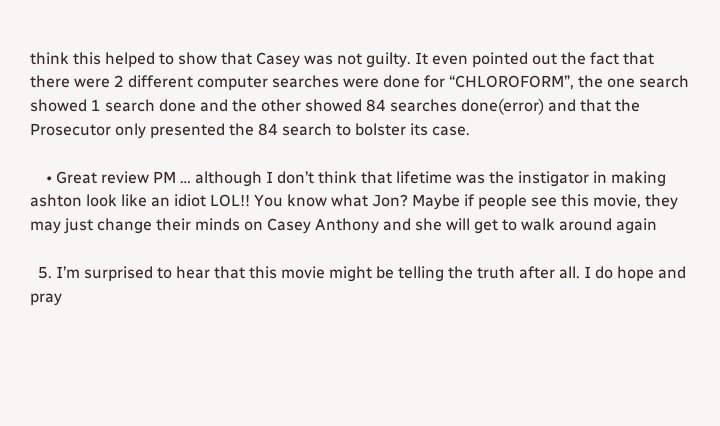think this helped to show that Casey was not guilty. It even pointed out the fact that there were 2 different computer searches were done for “CHLOROFORM”, the one search showed 1 search done and the other showed 84 searches done(error) and that the Prosecutor only presented the 84 search to bolster its case.

    • Great review PM … although I don’t think that lifetime was the instigator in making ashton look like an idiot LOL!! You know what Jon? Maybe if people see this movie, they may just change their minds on Casey Anthony and she will get to walk around again

  5. I’m surprised to hear that this movie might be telling the truth after all. I do hope and pray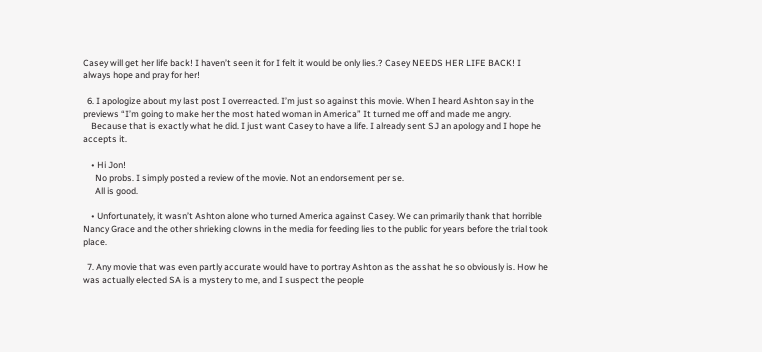Casey will get her life back! I haven’t seen it for I felt it would be only lies.? Casey NEEDS HER LIFE BACK! I always hope and pray for her!

  6. I apologize about my last post I overreacted. I’m just so against this movie. When I heard Ashton say in the previews “I’m going to make her the most hated woman in America” It turned me off and made me angry.
    Because that is exactly what he did. I just want Casey to have a life. I already sent SJ an apology and I hope he accepts it.

    • Hi Jon!
      No probs. I simply posted a review of the movie. Not an endorsement per se.
      All is good.

    • Unfortunately, it wasn’t Ashton alone who turned America against Casey. We can primarily thank that horrible Nancy Grace and the other shrieking clowns in the media for feeding lies to the public for years before the trial took place.

  7. Any movie that was even partly accurate would have to portray Ashton as the asshat he so obviously is. How he was actually elected SA is a mystery to me, and I suspect the people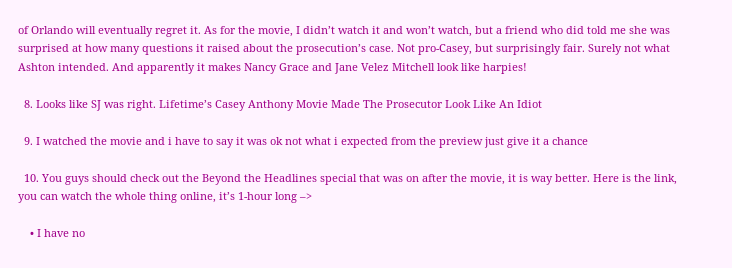of Orlando will eventually regret it. As for the movie, I didn’t watch it and won’t watch, but a friend who did told me she was surprised at how many questions it raised about the prosecution’s case. Not pro-Casey, but surprisingly fair. Surely not what Ashton intended. And apparently it makes Nancy Grace and Jane Velez Mitchell look like harpies!

  8. Looks like SJ was right. Lifetime’s Casey Anthony Movie Made The Prosecutor Look Like An Idiot

  9. I watched the movie and i have to say it was ok not what i expected from the preview just give it a chance

  10. You guys should check out the Beyond the Headlines special that was on after the movie, it is way better. Here is the link, you can watch the whole thing online, it’s 1-hour long –>

    • I have no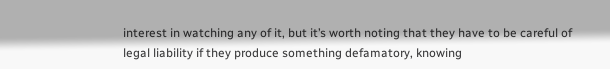interest in watching any of it, but it’s worth noting that they have to be careful of legal liability if they produce something defamatory, knowing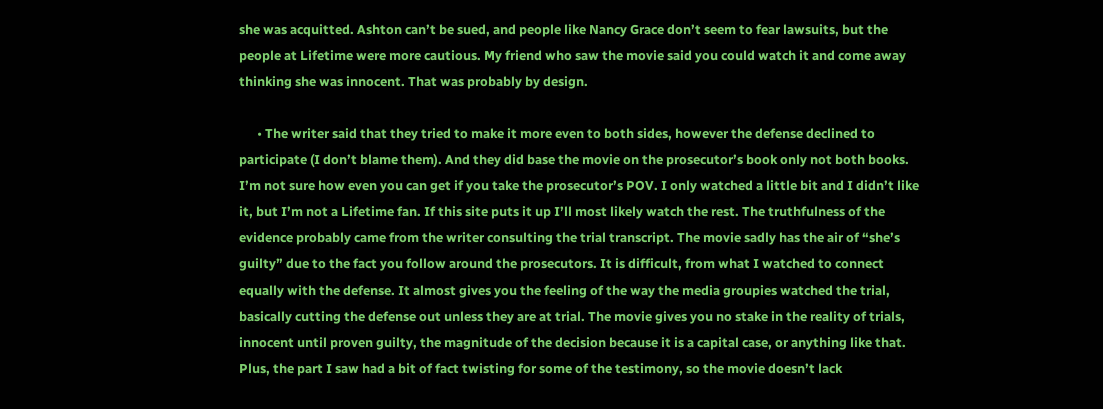she was acquitted. Ashton can’t be sued, and people like Nancy Grace don’t seem to fear lawsuits, but the people at Lifetime were more cautious. My friend who saw the movie said you could watch it and come away thinking she was innocent. That was probably by design.

      • The writer said that they tried to make it more even to both sides, however the defense declined to participate (I don’t blame them). And they did base the movie on the prosecutor’s book only not both books. I’m not sure how even you can get if you take the prosecutor’s POV. I only watched a little bit and I didn’t like it, but I’m not a Lifetime fan. If this site puts it up I’ll most likely watch the rest. The truthfulness of the evidence probably came from the writer consulting the trial transcript. The movie sadly has the air of “she’s guilty” due to the fact you follow around the prosecutors. It is difficult, from what I watched to connect equally with the defense. It almost gives you the feeling of the way the media groupies watched the trial, basically cutting the defense out unless they are at trial. The movie gives you no stake in the reality of trials, innocent until proven guilty, the magnitude of the decision because it is a capital case, or anything like that. Plus, the part I saw had a bit of fact twisting for some of the testimony, so the movie doesn’t lack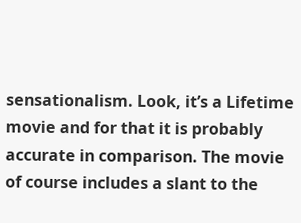sensationalism. Look, it’s a Lifetime movie and for that it is probably accurate in comparison. The movie of course includes a slant to the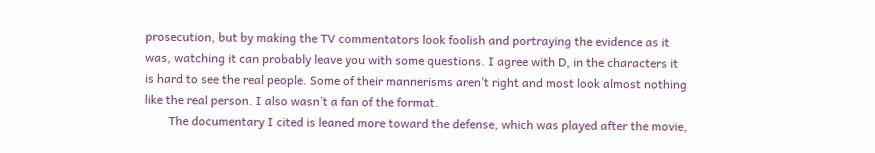prosecution, but by making the TV commentators look foolish and portraying the evidence as it was, watching it can probably leave you with some questions. I agree with D, in the characters it is hard to see the real people. Some of their mannerisms aren’t right and most look almost nothing like the real person. I also wasn’t a fan of the format.
        The documentary I cited is leaned more toward the defense, which was played after the movie,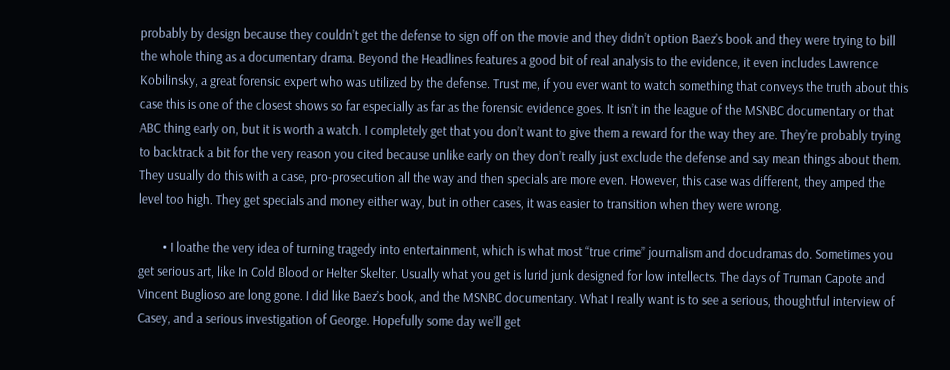probably by design because they couldn’t get the defense to sign off on the movie and they didn’t option Baez’s book and they were trying to bill the whole thing as a documentary drama. Beyond the Headlines features a good bit of real analysis to the evidence, it even includes Lawrence Kobilinsky, a great forensic expert who was utilized by the defense. Trust me, if you ever want to watch something that conveys the truth about this case this is one of the closest shows so far especially as far as the forensic evidence goes. It isn’t in the league of the MSNBC documentary or that ABC thing early on, but it is worth a watch. I completely get that you don’t want to give them a reward for the way they are. They’re probably trying to backtrack a bit for the very reason you cited because unlike early on they don’t really just exclude the defense and say mean things about them. They usually do this with a case, pro-prosecution all the way and then specials are more even. However, this case was different, they amped the level too high. They get specials and money either way, but in other cases, it was easier to transition when they were wrong.

        • I loathe the very idea of turning tragedy into entertainment, which is what most “true crime” journalism and docudramas do. Sometimes you get serious art, like In Cold Blood or Helter Skelter. Usually what you get is lurid junk designed for low intellects. The days of Truman Capote and Vincent Buglioso are long gone. I did like Baez’s book, and the MSNBC documentary. What I really want is to see a serious, thoughtful interview of Casey, and a serious investigation of George. Hopefully some day we’ll get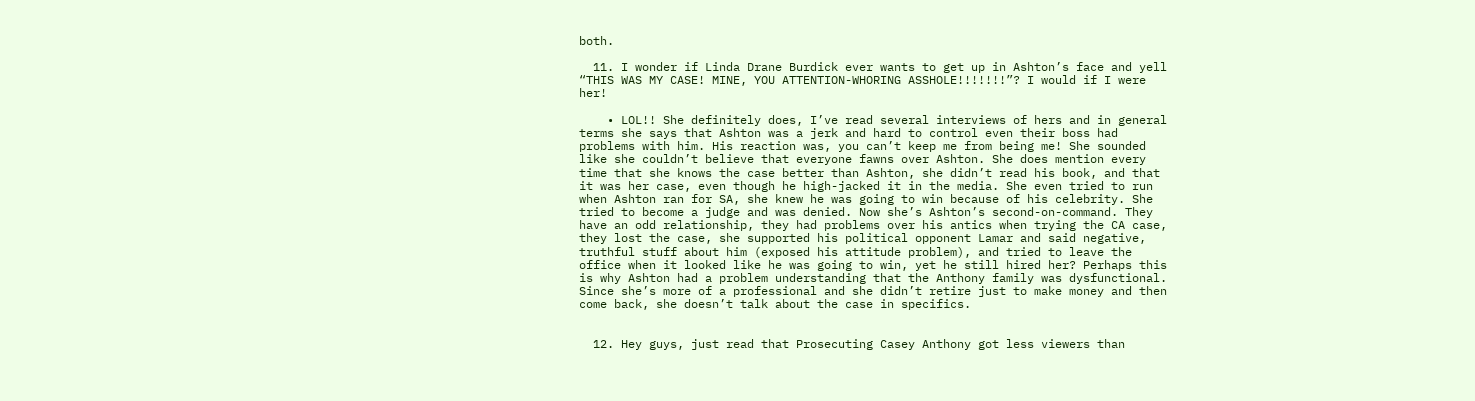both.

  11. I wonder if Linda Drane Burdick ever wants to get up in Ashton’s face and yell “THIS WAS MY CASE! MINE, YOU ATTENTION-WHORING ASSHOLE!!!!!!!”? I would if I were her!

    • LOL!! She definitely does, I’ve read several interviews of hers and in general terms she says that Ashton was a jerk and hard to control even their boss had problems with him. His reaction was, you can’t keep me from being me! She sounded like she couldn’t believe that everyone fawns over Ashton. She does mention every time that she knows the case better than Ashton, she didn’t read his book, and that it was her case, even though he high-jacked it in the media. She even tried to run when Ashton ran for SA, she knew he was going to win because of his celebrity. She tried to become a judge and was denied. Now she’s Ashton’s second-on-command. They have an odd relationship, they had problems over his antics when trying the CA case, they lost the case, she supported his political opponent Lamar and said negative, truthful stuff about him (exposed his attitude problem), and tried to leave the office when it looked like he was going to win, yet he still hired her? Perhaps this is why Ashton had a problem understanding that the Anthony family was dysfunctional. Since she’s more of a professional and she didn’t retire just to make money and then come back, she doesn’t talk about the case in specifics.


  12. Hey guys, just read that Prosecuting Casey Anthony got less viewers than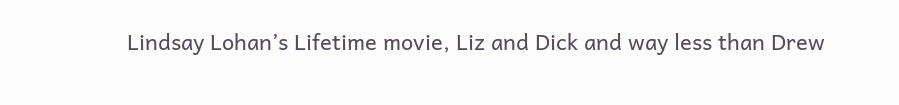Lindsay Lohan’s Lifetime movie, Liz and Dick and way less than Drew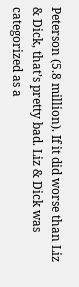Peterson (5.8 million). If it did worse than Liz & Dick, that’s pretty bad. Liz & Dick was categorized as a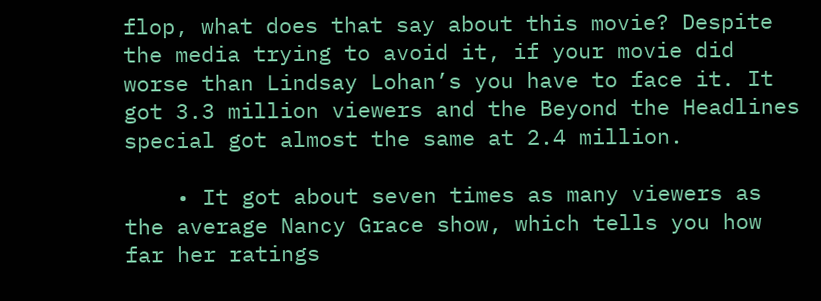flop, what does that say about this movie? Despite the media trying to avoid it, if your movie did worse than Lindsay Lohan’s you have to face it. It got 3.3 million viewers and the Beyond the Headlines special got almost the same at 2.4 million.

    • It got about seven times as many viewers as the average Nancy Grace show, which tells you how far her ratings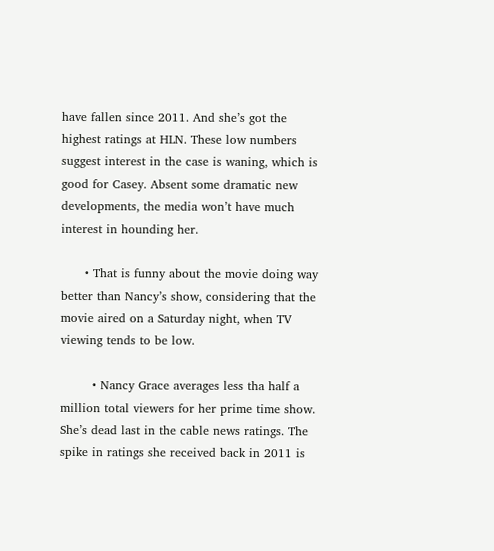have fallen since 2011. And she’s got the highest ratings at HLN. These low numbers suggest interest in the case is waning, which is good for Casey. Absent some dramatic new developments, the media won’t have much interest in hounding her.

      • That is funny about the movie doing way better than Nancy’s show, considering that the movie aired on a Saturday night, when TV viewing tends to be low.

        • Nancy Grace averages less tha half a million total viewers for her prime time show. She’s dead last in the cable news ratings. The spike in ratings she received back in 2011 is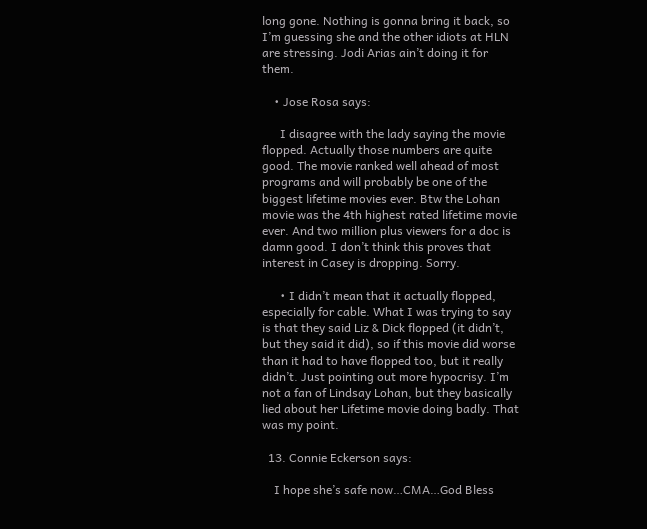long gone. Nothing is gonna bring it back, so I’m guessing she and the other idiots at HLN are stressing. Jodi Arias ain’t doing it for them.

    • Jose Rosa says:

      I disagree with the lady saying the movie flopped. Actually those numbers are quite good. The movie ranked well ahead of most programs and will probably be one of the biggest lifetime movies ever. Btw the Lohan movie was the 4th highest rated lifetime movie ever. And two million plus viewers for a doc is damn good. I don’t think this proves that interest in Casey is dropping. Sorry.

      • I didn’t mean that it actually flopped, especially for cable. What I was trying to say is that they said Liz & Dick flopped (it didn’t, but they said it did), so if this movie did worse than it had to have flopped too, but it really didn’t. Just pointing out more hypocrisy. I’m not a fan of Lindsay Lohan, but they basically lied about her Lifetime movie doing badly. That was my point.

  13. Connie Eckerson says:

    I hope she’s safe now…CMA…God Bless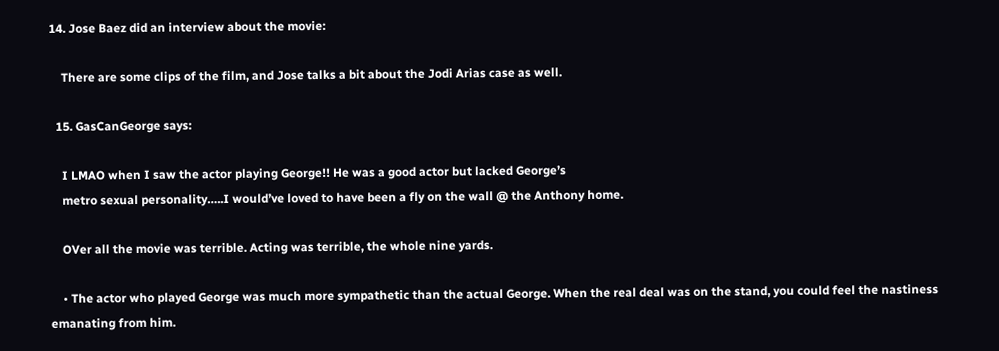14. Jose Baez did an interview about the movie:

    There are some clips of the film, and Jose talks a bit about the Jodi Arias case as well.

  15. GasCanGeorge says:

    I LMAO when I saw the actor playing George!! He was a good actor but lacked George’s
    metro sexual personality…..I would’ve loved to have been a fly on the wall @ the Anthony home.

    OVer all the movie was terrible. Acting was terrible, the whole nine yards.

    • The actor who played George was much more sympathetic than the actual George. When the real deal was on the stand, you could feel the nastiness emanating from him.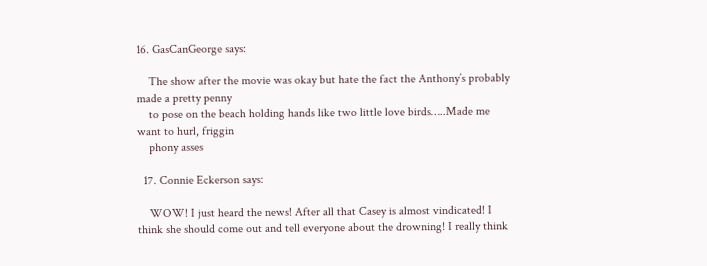16. GasCanGeorge says:

    The show after the movie was okay but hate the fact the Anthony’s probably made a pretty penny
    to pose on the beach holding hands like two little love birds…..Made me want to hurl, friggin
    phony asses

  17. Connie Eckerson says:

    WOW! I just heard the news! After all that Casey is almost vindicated! I think she should come out and tell everyone about the drowning! I really think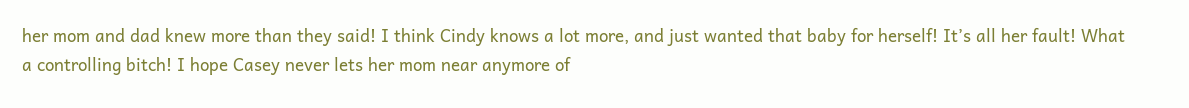her mom and dad knew more than they said! I think Cindy knows a lot more, and just wanted that baby for herself! It’s all her fault! What a controlling bitch! I hope Casey never lets her mom near anymore of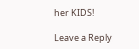her KIDS!

Leave a Reply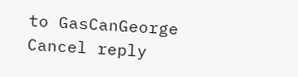to GasCanGeorge Cancel reply